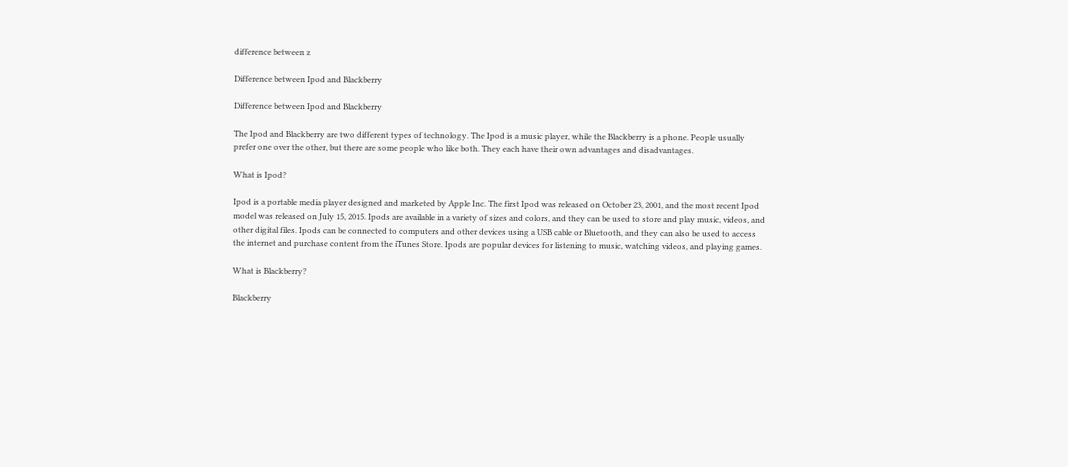difference between z

Difference between Ipod and Blackberry

Difference between Ipod and Blackberry

The Ipod and Blackberry are two different types of technology. The Ipod is a music player, while the Blackberry is a phone. People usually prefer one over the other, but there are some people who like both. They each have their own advantages and disadvantages.

What is Ipod?

Ipod is a portable media player designed and marketed by Apple Inc. The first Ipod was released on October 23, 2001, and the most recent Ipod model was released on July 15, 2015. Ipods are available in a variety of sizes and colors, and they can be used to store and play music, videos, and other digital files. Ipods can be connected to computers and other devices using a USB cable or Bluetooth, and they can also be used to access the internet and purchase content from the iTunes Store. Ipods are popular devices for listening to music, watching videos, and playing games.

What is Blackberry?

Blackberry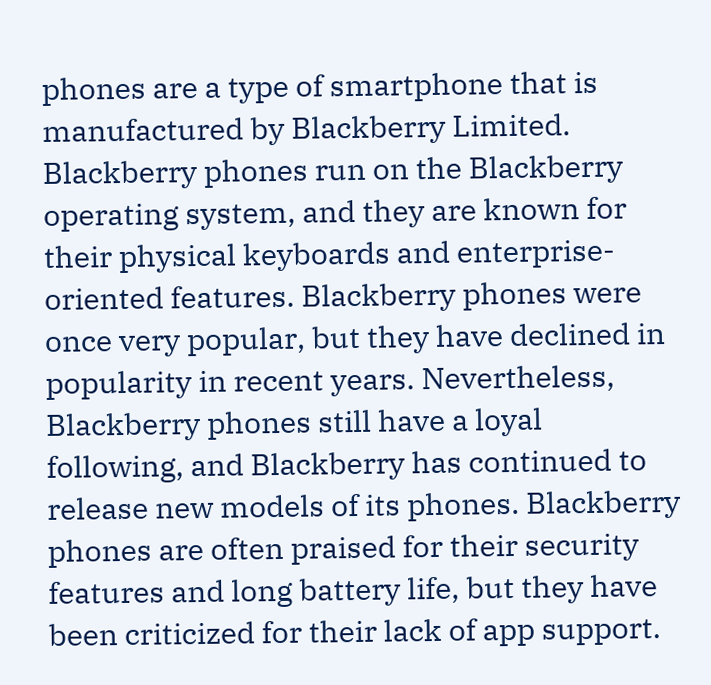phones are a type of smartphone that is manufactured by Blackberry Limited. Blackberry phones run on the Blackberry operating system, and they are known for their physical keyboards and enterprise-oriented features. Blackberry phones were once very popular, but they have declined in popularity in recent years. Nevertheless, Blackberry phones still have a loyal following, and Blackberry has continued to release new models of its phones. Blackberry phones are often praised for their security features and long battery life, but they have been criticized for their lack of app support.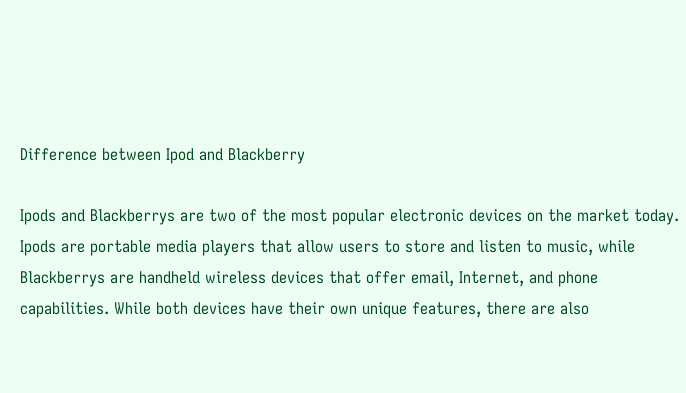Difference between Ipod and Blackberry

Ipods and Blackberrys are two of the most popular electronic devices on the market today. Ipods are portable media players that allow users to store and listen to music, while Blackberrys are handheld wireless devices that offer email, Internet, and phone capabilities. While both devices have their own unique features, there are also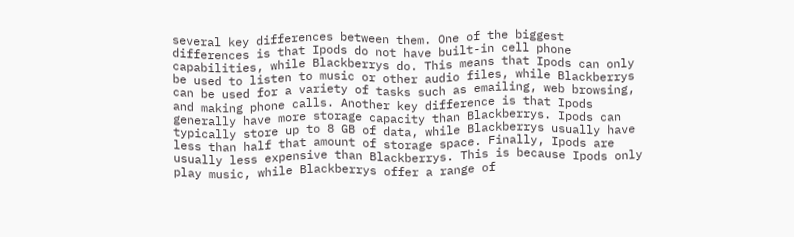several key differences between them. One of the biggest differences is that Ipods do not have built-in cell phone capabilities, while Blackberrys do. This means that Ipods can only be used to listen to music or other audio files, while Blackberrys can be used for a variety of tasks such as emailing, web browsing, and making phone calls. Another key difference is that Ipods generally have more storage capacity than Blackberrys. Ipods can typically store up to 8 GB of data, while Blackberrys usually have less than half that amount of storage space. Finally, Ipods are usually less expensive than Blackberrys. This is because Ipods only play music, while Blackberrys offer a range of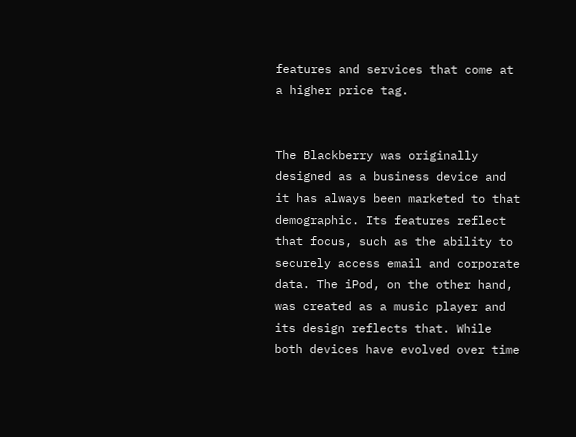features and services that come at a higher price tag.


The Blackberry was originally designed as a business device and it has always been marketed to that demographic. Its features reflect that focus, such as the ability to securely access email and corporate data. The iPod, on the other hand, was created as a music player and its design reflects that. While both devices have evolved over time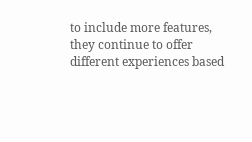to include more features, they continue to offer different experiences based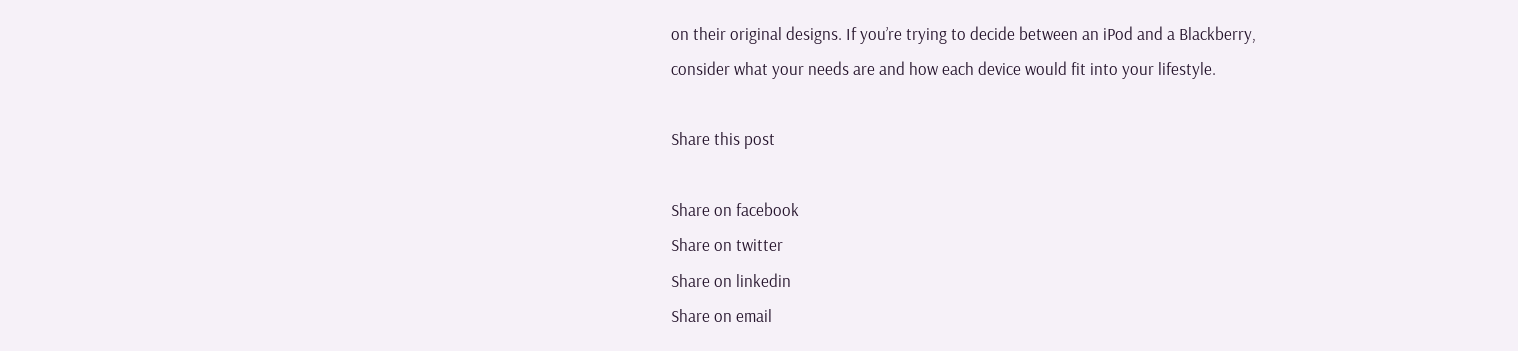on their original designs. If you’re trying to decide between an iPod and a Blackberry, consider what your needs are and how each device would fit into your lifestyle.

Share this post

Share on facebook
Share on twitter
Share on linkedin
Share on email